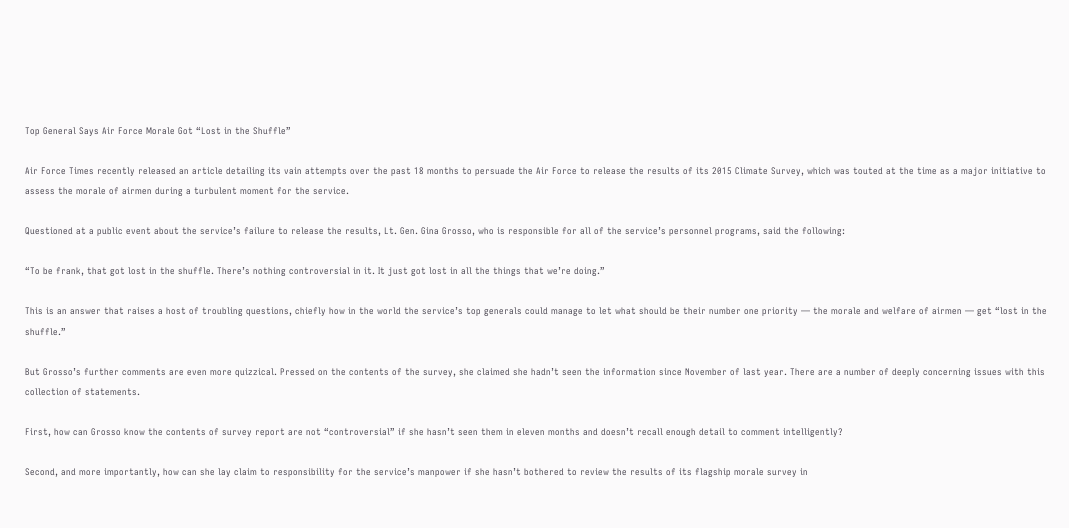Top General Says Air Force Morale Got “Lost in the Shuffle”

Air Force Times recently released an article detailing its vain attempts over the past 18 months to persuade the Air Force to release the results of its 2015 Climate Survey, which was touted at the time as a major initiative to assess the morale of airmen during a turbulent moment for the service.

Questioned at a public event about the service’s failure to release the results, Lt. Gen. Gina Grosso, who is responsible for all of the service’s personnel programs, said the following:

“To be frank, that got lost in the shuffle. There’s nothing controversial in it. It just got lost in all the things that we’re doing.”

This is an answer that raises a host of troubling questions, chiefly how in the world the service’s top generals could manage to let what should be their number one priority — the morale and welfare of airmen — get “lost in the shuffle.”

But Grosso’s further comments are even more quizzical. Pressed on the contents of the survey, she claimed she hadn’t seen the information since November of last year. There are a number of deeply concerning issues with this collection of statements.

First, how can Grosso know the contents of survey report are not “controversial” if she hasn’t seen them in eleven months and doesn’t recall enough detail to comment intelligently?

Second, and more importantly, how can she lay claim to responsibility for the service’s manpower if she hasn’t bothered to review the results of its flagship morale survey in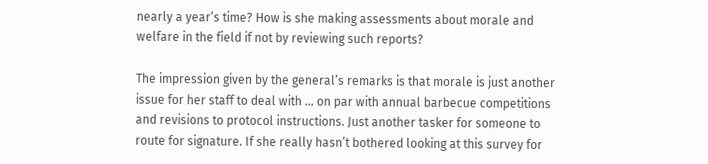nearly a year’s time? How is she making assessments about morale and welfare in the field if not by reviewing such reports?

The impression given by the general’s remarks is that morale is just another issue for her staff to deal with … on par with annual barbecue competitions and revisions to protocol instructions. Just another tasker for someone to route for signature. If she really hasn’t bothered looking at this survey for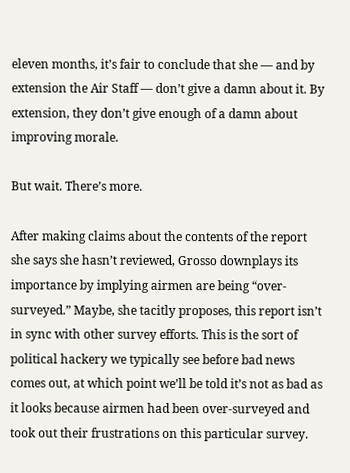eleven months, it’s fair to conclude that she — and by extension the Air Staff — don’t give a damn about it. By extension, they don’t give enough of a damn about improving morale.

But wait. There’s more.

After making claims about the contents of the report she says she hasn’t reviewed, Grosso downplays its importance by implying airmen are being “over-surveyed.” Maybe, she tacitly proposes, this report isn’t in sync with other survey efforts. This is the sort of political hackery we typically see before bad news comes out, at which point we’ll be told it’s not as bad as it looks because airmen had been over-surveyed and took out their frustrations on this particular survey.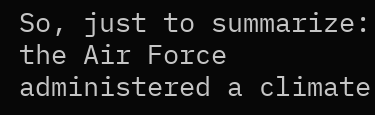So, just to summarize: the Air Force administered a climate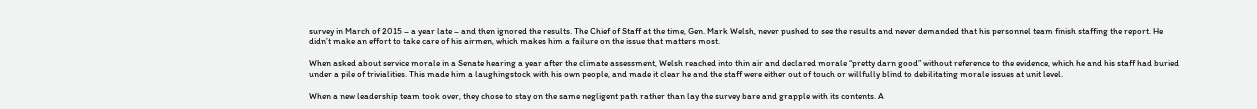survey in March of 2015 – a year late – and then ignored the results. The Chief of Staff at the time, Gen. Mark Welsh, never pushed to see the results and never demanded that his personnel team finish staffing the report. He didn’t make an effort to take care of his airmen, which makes him a failure on the issue that matters most.

When asked about service morale in a Senate hearing a year after the climate assessment, Welsh reached into thin air and declared morale “pretty darn good” without reference to the evidence, which he and his staff had buried under a pile of trivialities. This made him a laughingstock with his own people, and made it clear he and the staff were either out of touch or willfully blind to debilitating morale issues at unit level.

When a new leadership team took over, they chose to stay on the same negligent path rather than lay the survey bare and grapple with its contents. A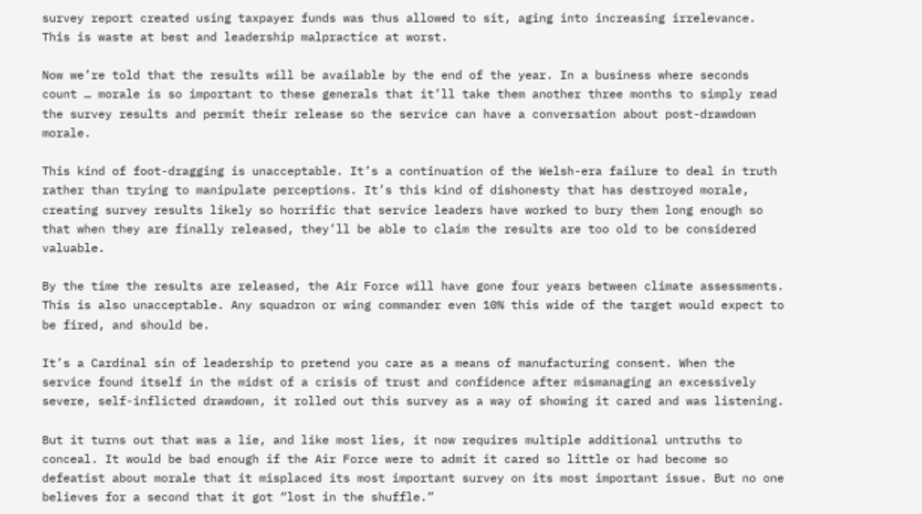survey report created using taxpayer funds was thus allowed to sit, aging into increasing irrelevance. This is waste at best and leadership malpractice at worst.

Now we’re told that the results will be available by the end of the year. In a business where seconds count … morale is so important to these generals that it’ll take them another three months to simply read the survey results and permit their release so the service can have a conversation about post-drawdown morale.

This kind of foot-dragging is unacceptable. It’s a continuation of the Welsh-era failure to deal in truth rather than trying to manipulate perceptions. It’s this kind of dishonesty that has destroyed morale, creating survey results likely so horrific that service leaders have worked to bury them long enough so that when they are finally released, they’ll be able to claim the results are too old to be considered valuable.

By the time the results are released, the Air Force will have gone four years between climate assessments. This is also unacceptable. Any squadron or wing commander even 10% this wide of the target would expect to be fired, and should be.

It’s a Cardinal sin of leadership to pretend you care as a means of manufacturing consent. When the service found itself in the midst of a crisis of trust and confidence after mismanaging an excessively severe, self-inflicted drawdown, it rolled out this survey as a way of showing it cared and was listening.

But it turns out that was a lie, and like most lies, it now requires multiple additional untruths to conceal. It would be bad enough if the Air Force were to admit it cared so little or had become so defeatist about morale that it misplaced its most important survey on its most important issue. But no one believes for a second that it got “lost in the shuffle.”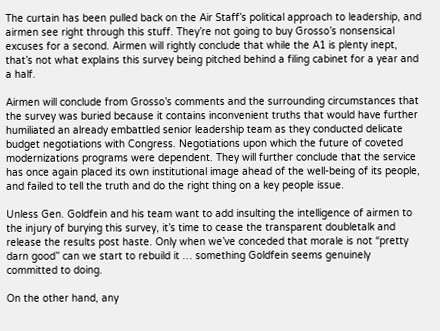The curtain has been pulled back on the Air Staff’s political approach to leadership, and airmen see right through this stuff. They’re not going to buy Grosso’s nonsensical excuses for a second. Airmen will rightly conclude that while the A1 is plenty inept, that’s not what explains this survey being pitched behind a filing cabinet for a year and a half.

Airmen will conclude from Grosso’s comments and the surrounding circumstances that the survey was buried because it contains inconvenient truths that would have further humiliated an already embattled senior leadership team as they conducted delicate budget negotiations with Congress. Negotiations upon which the future of coveted modernizations programs were dependent. They will further conclude that the service has once again placed its own institutional image ahead of the well-being of its people, and failed to tell the truth and do the right thing on a key people issue.

Unless Gen. Goldfein and his team want to add insulting the intelligence of airmen to the injury of burying this survey, it’s time to cease the transparent doubletalk and release the results post haste. Only when we’ve conceded that morale is not “pretty darn good” can we start to rebuild it … something Goldfein seems genuinely committed to doing.

On the other hand, any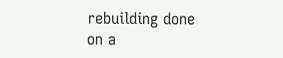rebuilding done on a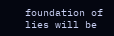foundation of lies will be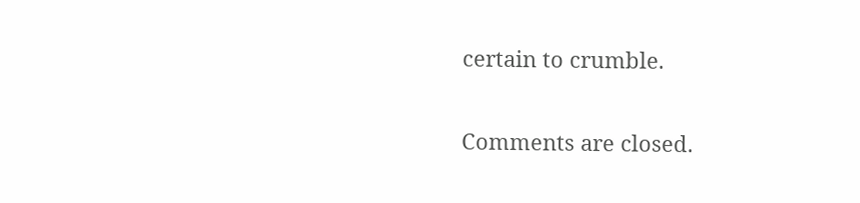certain to crumble.

Comments are closed.